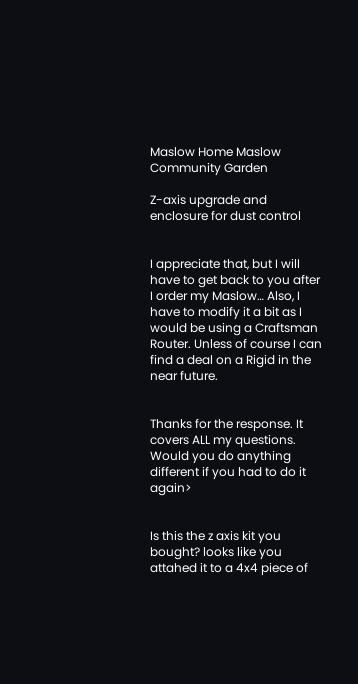Maslow Home Maslow Community Garden

Z-axis upgrade and enclosure for dust control


I appreciate that, but I will have to get back to you after I order my Maslow… Also, I have to modify it a bit as I would be using a Craftsman Router. Unless of course I can find a deal on a Rigid in the near future.


Thanks for the response. It covers ALL my questions. Would you do anything different if you had to do it again>


Is this the z axis kit you bought? looks like you attahed it to a 4x4 piece of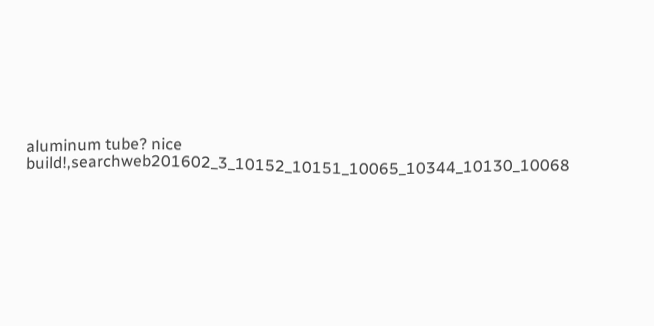aluminum tube? nice build!,searchweb201602_3_10152_10151_10065_10344_10130_10068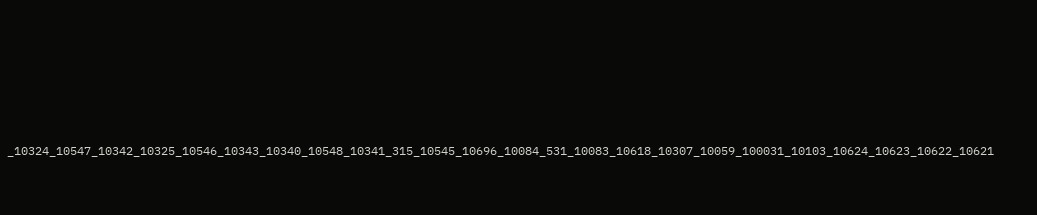_10324_10547_10342_10325_10546_10343_10340_10548_10341_315_10545_10696_10084_531_10083_10618_10307_10059_100031_10103_10624_10623_10622_10621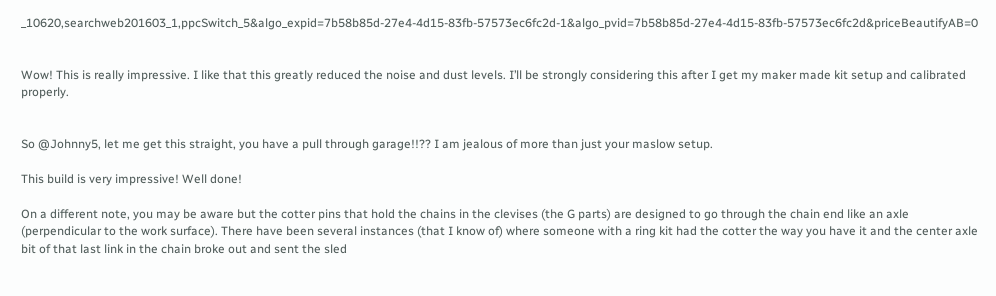_10620,searchweb201603_1,ppcSwitch_5&algo_expid=7b58b85d-27e4-4d15-83fb-57573ec6fc2d-1&algo_pvid=7b58b85d-27e4-4d15-83fb-57573ec6fc2d&priceBeautifyAB=0


Wow! This is really impressive. I like that this greatly reduced the noise and dust levels. I’ll be strongly considering this after I get my maker made kit setup and calibrated properly.


So @Johnny5, let me get this straight, you have a pull through garage!!?? I am jealous of more than just your maslow setup.

This build is very impressive! Well done!

On a different note, you may be aware but the cotter pins that hold the chains in the clevises (the G parts) are designed to go through the chain end like an axle (perpendicular to the work surface). There have been several instances (that I know of) where someone with a ring kit had the cotter the way you have it and the center axle bit of that last link in the chain broke out and sent the sled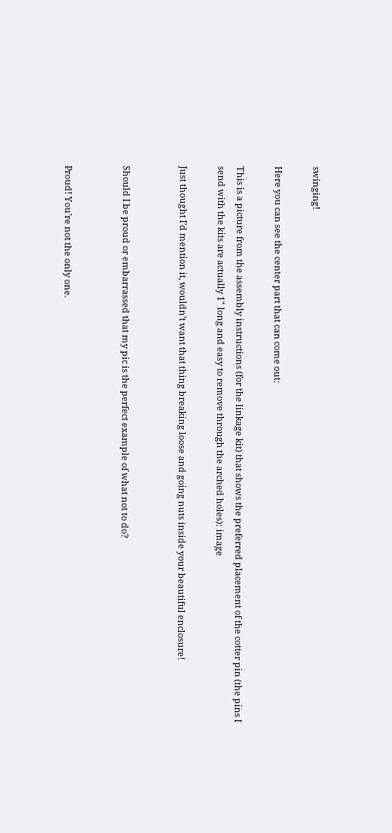swinging!

Here you can see the center part that can come out:

This is a picture from the assembly instructions (for the linkage kit) that shows the preferred placement of the cotter pin (the pins I send with the kits are actually 1" long and easy to remove through the arched holes): image

Just thought I’d mention it, wouldn’t want that thing breaking loose and going nuts inside your beautiful enclosure!


Should I be proud or embarrassed that my pic is the perfect example of what not to do?


Proud! You’re not the only one.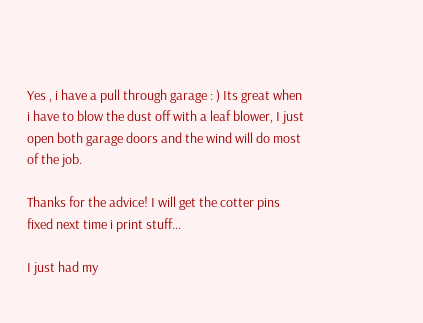Yes , i have a pull through garage : ) Its great when i have to blow the dust off with a leaf blower, I just open both garage doors and the wind will do most of the job.

Thanks for the advice! I will get the cotter pins fixed next time i print stuff…

I just had my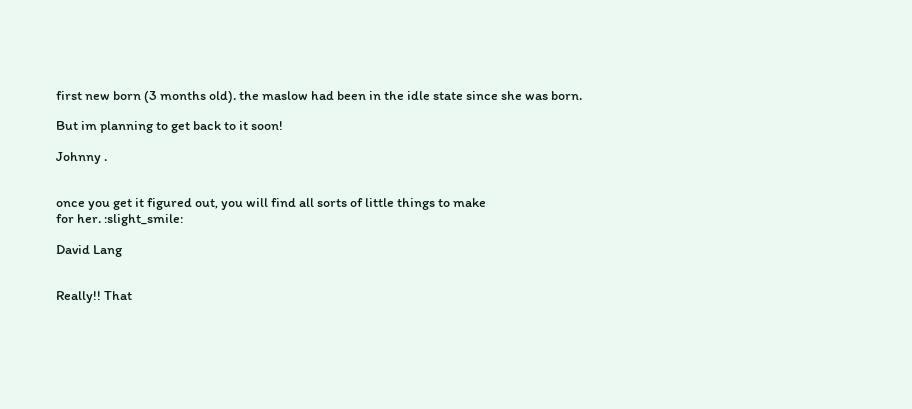first new born (3 months old). the maslow had been in the idle state since she was born.

But im planning to get back to it soon!

Johnny .


once you get it figured out, you will find all sorts of little things to make
for her. :slight_smile:

David Lang


Really!! That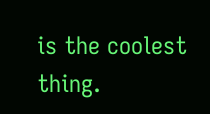is the coolest thing.